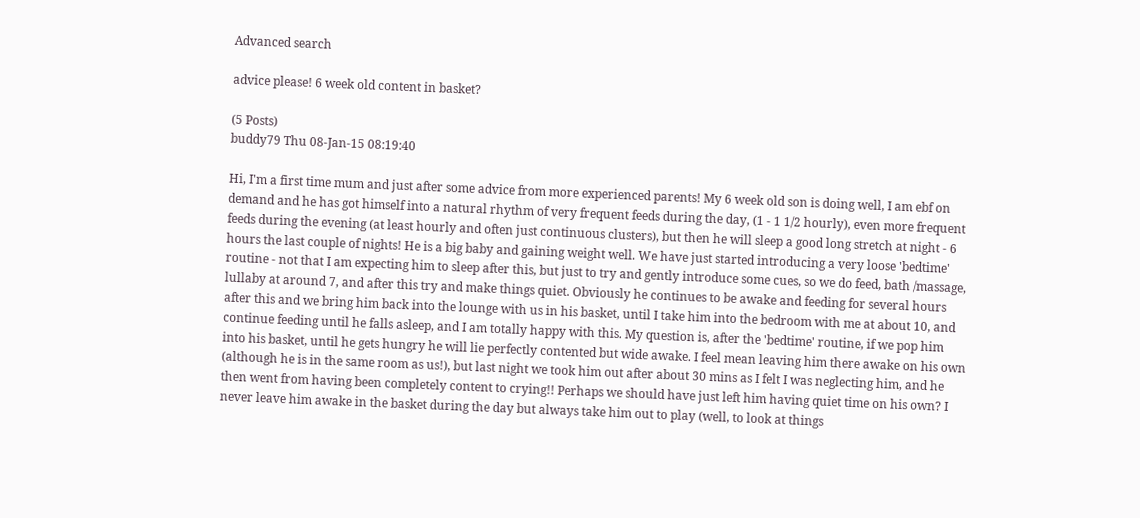Advanced search

advice please! 6 week old content in basket?

(5 Posts)
buddy79 Thu 08-Jan-15 08:19:40

Hi, I'm a first time mum and just after some advice from more experienced parents! My 6 week old son is doing well, I am ebf on demand and he has got himself into a natural rhythm of very frequent feeds during the day, (1 - 1 1/2 hourly), even more frequent feeds during the evening (at least hourly and often just continuous clusters), but then he will sleep a good long stretch at night - 6 hours the last couple of nights! He is a big baby and gaining weight well. We have just started introducing a very loose 'bedtime' routine - not that I am expecting him to sleep after this, but just to try and gently introduce some cues, so we do feed, bath /massage, lullaby at around 7, and after this try and make things quiet. Obviously he continues to be awake and feeding for several hours after this and we bring him back into the lounge with us in his basket, until I take him into the bedroom with me at about 10, and continue feeding until he falls asleep, and I am totally happy with this. My question is, after the 'bedtime' routine, if we pop him into his basket, until he gets hungry he will lie perfectly contented but wide awake. I feel mean leaving him there awake on his own (although he is in the same room as us!), but last night we took him out after about 30 mins as I felt I was neglecting him, and he then went from having been completely content to crying!! Perhaps we should have just left him having quiet time on his own? I never leave him awake in the basket during the day but always take him out to play (well, to look at things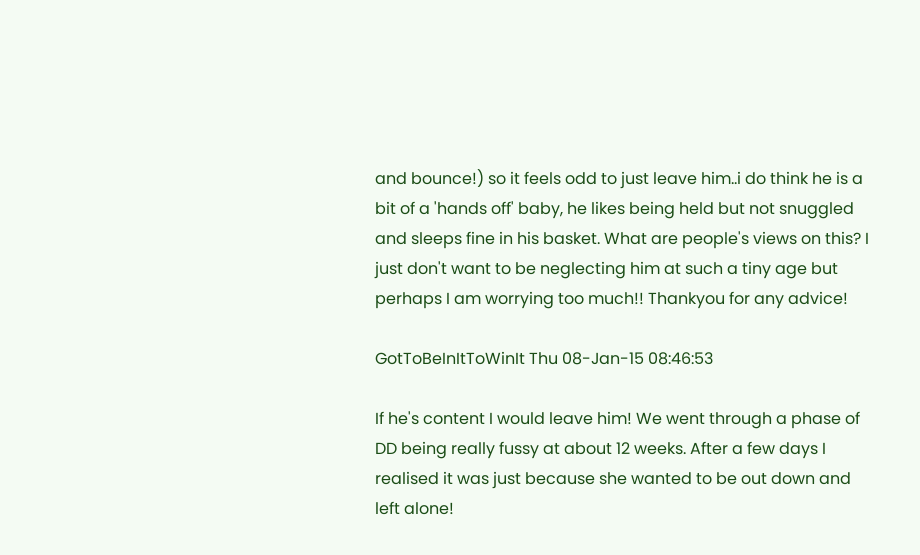and bounce!) so it feels odd to just leave him..i do think he is a bit of a 'hands off' baby, he likes being held but not snuggled and sleeps fine in his basket. What are people's views on this? I just don't want to be neglecting him at such a tiny age but perhaps I am worrying too much!! Thankyou for any advice!

GotToBeInItToWinIt Thu 08-Jan-15 08:46:53

If he's content I would leave him! We went through a phase of DD being really fussy at about 12 weeks. After a few days I realised it was just because she wanted to be out down and left alone!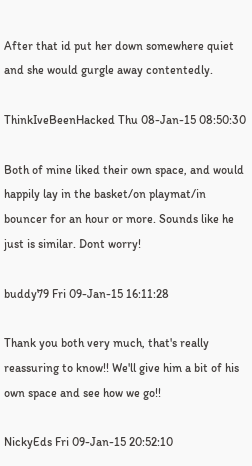After that id put her down somewhere quiet and she would gurgle away contentedly.

ThinkIveBeenHacked Thu 08-Jan-15 08:50:30

Both of mine liked their own space, and would happily lay in the basket/on playmat/in bouncer for an hour or more. Sounds like he just is similar. Dont worry!

buddy79 Fri 09-Jan-15 16:11:28

Thank you both very much, that's really reassuring to know!! We'll give him a bit of his own space and see how we go!!

NickyEds Fri 09-Jan-15 20:52:10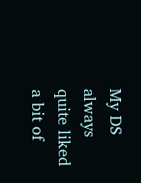My DS always quite liked a bit of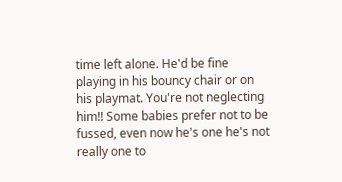time left alone. He'd be fine playing in his bouncy chair or on his playmat. You're not neglecting him!! Some babies prefer not to be fussed, even now he's one he's not really one to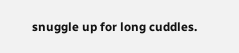snuggle up for long cuddles.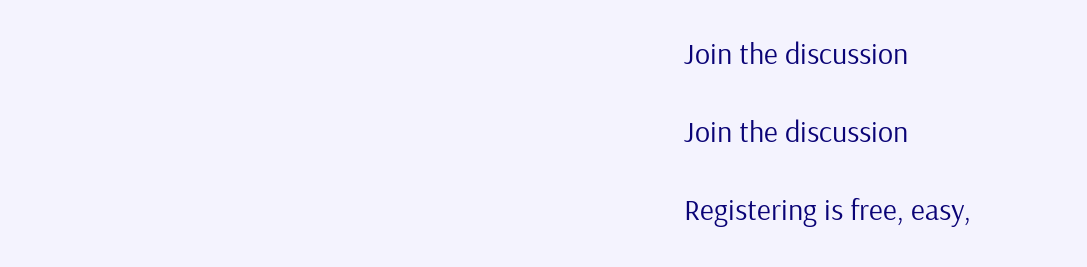Join the discussion

Join the discussion

Registering is free, easy,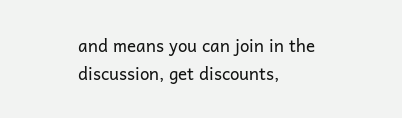and means you can join in the discussion, get discounts,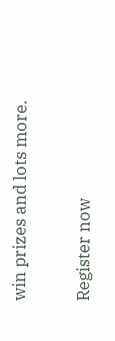win prizes and lots more.

Register now